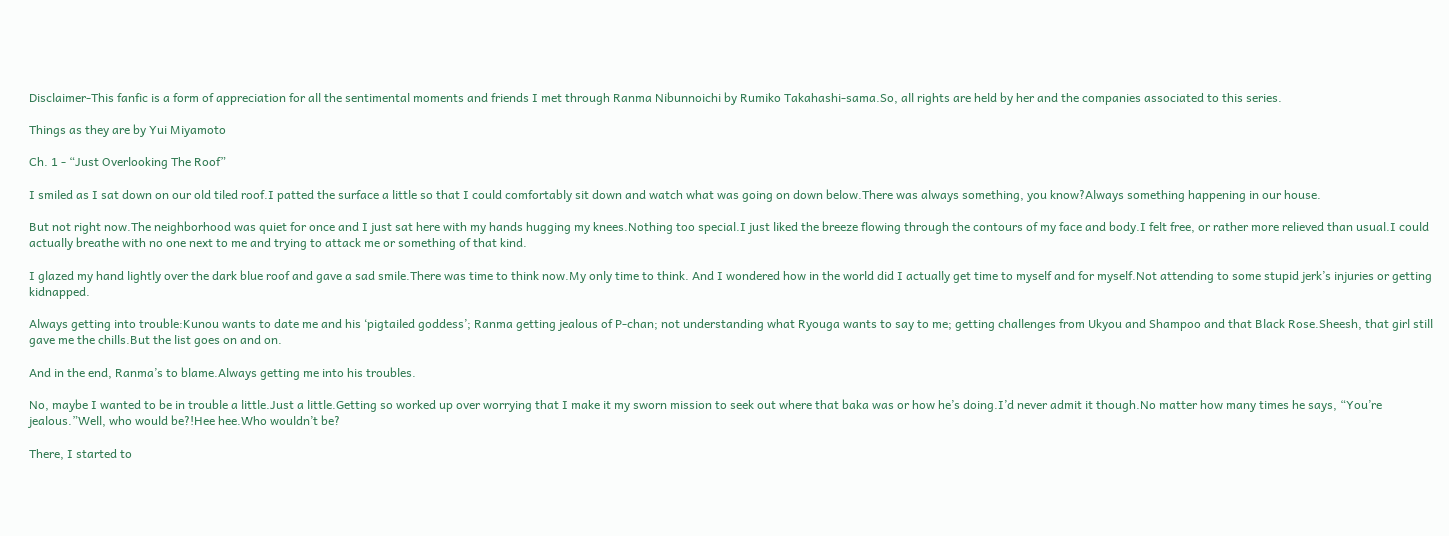Disclaimer-This fanfic is a form of appreciation for all the sentimental moments and friends I met through Ranma Nibunnoichi by Rumiko Takahashi-sama.So, all rights are held by her and the companies associated to this series.

Things as they are by Yui Miyamoto

Ch. 1 - “Just Overlooking The Roof”

I smiled as I sat down on our old tiled roof.I patted the surface a little so that I could comfortably sit down and watch what was going on down below.There was always something, you know?Always something happening in our house.

But not right now.The neighborhood was quiet for once and I just sat here with my hands hugging my knees.Nothing too special.I just liked the breeze flowing through the contours of my face and body.I felt free, or rather more relieved than usual.I could actually breathe with no one next to me and trying to attack me or something of that kind.

I glazed my hand lightly over the dark blue roof and gave a sad smile.There was time to think now.My only time to think. And I wondered how in the world did I actually get time to myself and for myself.Not attending to some stupid jerk’s injuries or getting kidnapped.

Always getting into trouble:Kunou wants to date me and his ‘pigtailed goddess’; Ranma getting jealous of P-chan; not understanding what Ryouga wants to say to me; getting challenges from Ukyou and Shampoo and that Black Rose.Sheesh, that girl still gave me the chills.But the list goes on and on.

And in the end, Ranma’s to blame.Always getting me into his troubles.

No, maybe I wanted to be in trouble a little.Just a little.Getting so worked up over worrying that I make it my sworn mission to seek out where that baka was or how he’s doing.I’d never admit it though.No matter how many times he says, “You’re jealous.”Well, who would be?!Hee hee.Who wouldn’t be?

There, I started to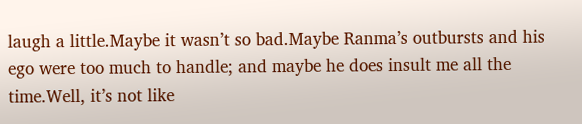laugh a little.Maybe it wasn’t so bad.Maybe Ranma’s outbursts and his ego were too much to handle; and maybe he does insult me all the time.Well, it’s not like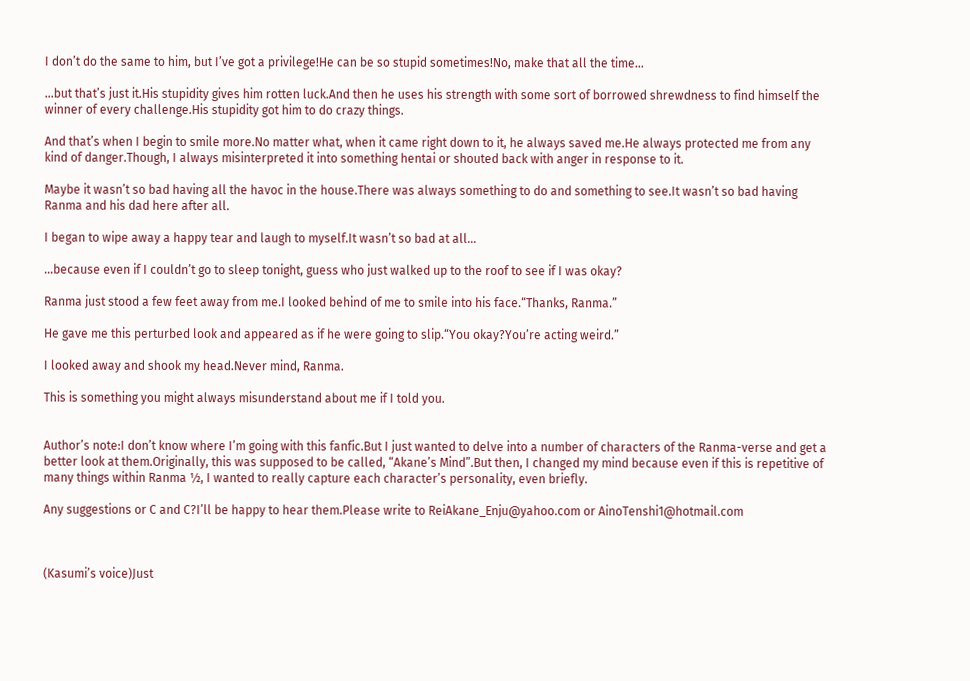I don’t do the same to him, but I’ve got a privilege!He can be so stupid sometimes!No, make that all the time…

…but that’s just it.His stupidity gives him rotten luck.And then he uses his strength with some sort of borrowed shrewdness to find himself the winner of every challenge.His stupidity got him to do crazy things.

And that’s when I begin to smile more.No matter what, when it came right down to it, he always saved me.He always protected me from any kind of danger.Though, I always misinterpreted it into something hentai or shouted back with anger in response to it.

Maybe it wasn’t so bad having all the havoc in the house.There was always something to do and something to see.It wasn’t so bad having Ranma and his dad here after all.

I began to wipe away a happy tear and laugh to myself.It wasn’t so bad at all…

…because even if I couldn’t go to sleep tonight, guess who just walked up to the roof to see if I was okay?

Ranma just stood a few feet away from me.I looked behind of me to smile into his face.“Thanks, Ranma.”

He gave me this perturbed look and appeared as if he were going to slip.“You okay?You’re acting weird.”

I looked away and shook my head.Never mind, Ranma.

This is something you might always misunderstand about me if I told you.


Author’s note:I don’t know where I’m going with this fanfic.But I just wanted to delve into a number of characters of the Ranma-verse and get a better look at them.Originally, this was supposed to be called, “Akane’s Mind”.But then, I changed my mind because even if this is repetitive of many things within Ranma ½, I wanted to really capture each character’s personality, even briefly.

Any suggestions or C and C?I’ll be happy to hear them.Please write to ReiAkane_Enju@yahoo.com or AinoTenshi1@hotmail.com



(Kasumi’s voice)Just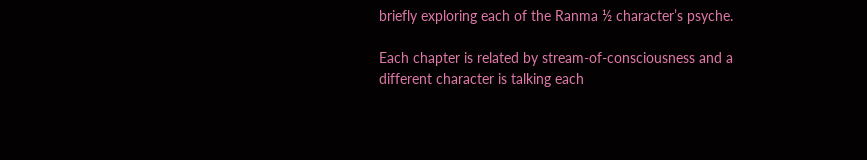briefly exploring each of the Ranma ½ character’s psyche.

Each chapter is related by stream-of-consciousness and a different character is talking each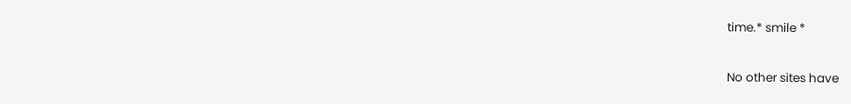time.* smile *


No other sites have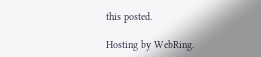this posted.

Hosting by WebRing.